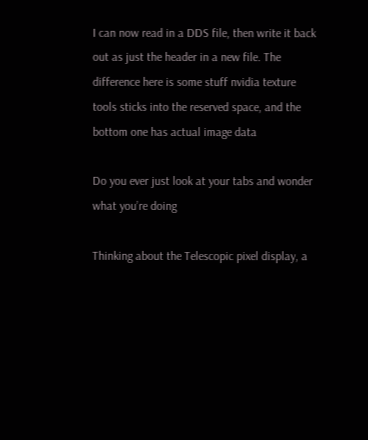I can now read in a DDS file, then write it back out as just the header in a new file. The difference here is some stuff nvidia texture tools sticks into the reserved space, and the bottom one has actual image data

Do you ever just look at your tabs and wonder what you’re doing

Thinking about the Telescopic pixel display, a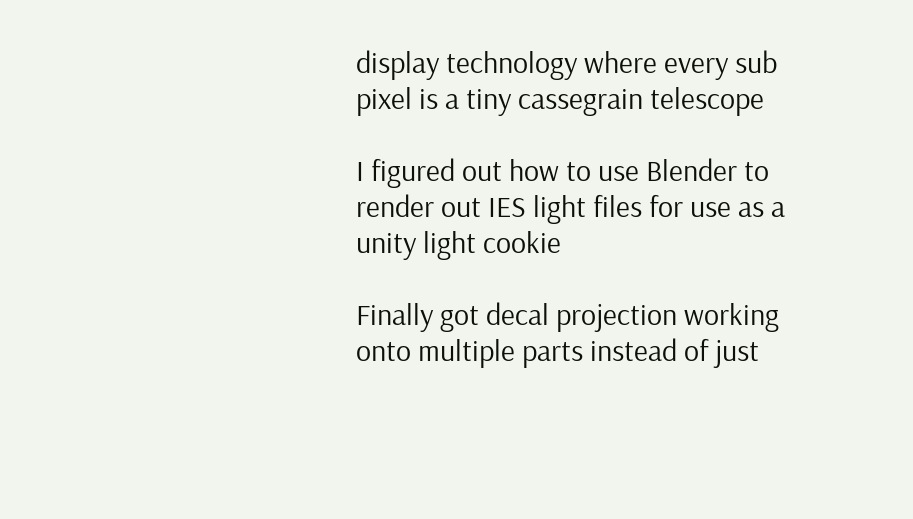display technology where every sub pixel is a tiny cassegrain telescope

I figured out how to use Blender to render out IES light files for use as a unity light cookie

Finally got decal projection working onto multiple parts instead of just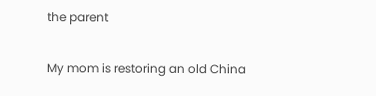the parent

My mom is restoring an old China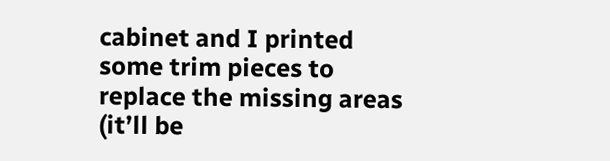cabinet and I printed some trim pieces to replace the missing areas (it’ll be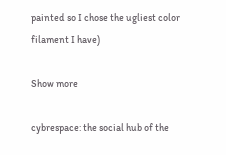painted so I chose the ugliest color filament I have)

Show more

cybrespace: the social hub of the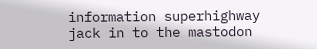information superhighway jack in to the mastodon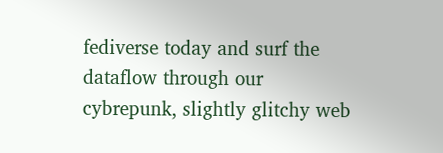fediverse today and surf the dataflow through our cybrepunk, slightly glitchy web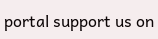portal support us on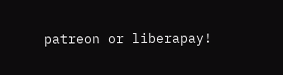patreon or liberapay!